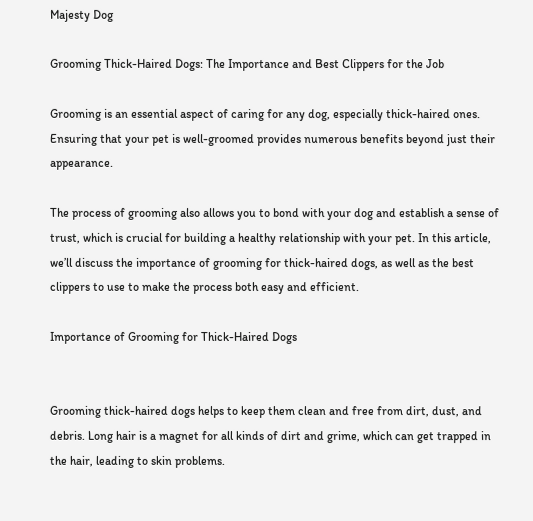Majesty Dog

Grooming Thick-Haired Dogs: The Importance and Best Clippers for the Job

Grooming is an essential aspect of caring for any dog, especially thick-haired ones. Ensuring that your pet is well-groomed provides numerous benefits beyond just their appearance.

The process of grooming also allows you to bond with your dog and establish a sense of trust, which is crucial for building a healthy relationship with your pet. In this article, we’ll discuss the importance of grooming for thick-haired dogs, as well as the best clippers to use to make the process both easy and efficient.

Importance of Grooming for Thick-Haired Dogs


Grooming thick-haired dogs helps to keep them clean and free from dirt, dust, and debris. Long hair is a magnet for all kinds of dirt and grime, which can get trapped in the hair, leading to skin problems.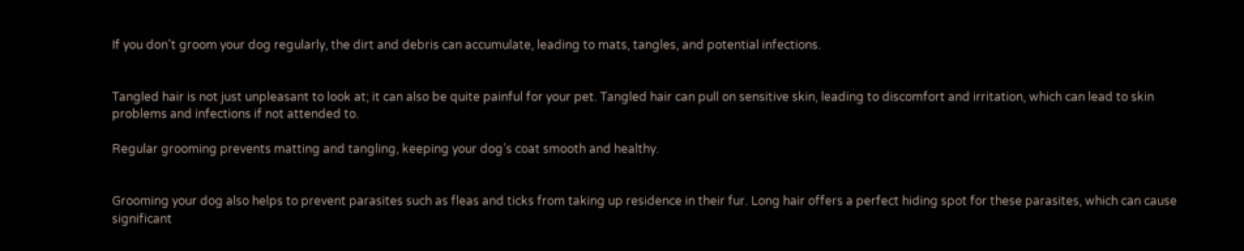If you don’t groom your dog regularly, the dirt and debris can accumulate, leading to mats, tangles, and potential infections.


Tangled hair is not just unpleasant to look at; it can also be quite painful for your pet. Tangled hair can pull on sensitive skin, leading to discomfort and irritation, which can lead to skin problems and infections if not attended to.

Regular grooming prevents matting and tangling, keeping your dog’s coat smooth and healthy.


Grooming your dog also helps to prevent parasites such as fleas and ticks from taking up residence in their fur. Long hair offers a perfect hiding spot for these parasites, which can cause significant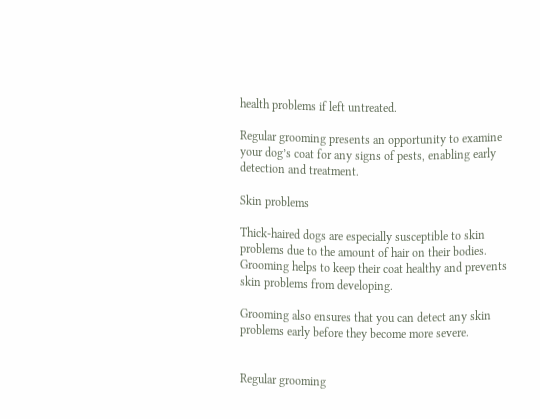health problems if left untreated.

Regular grooming presents an opportunity to examine your dog’s coat for any signs of pests, enabling early detection and treatment.

Skin problems

Thick-haired dogs are especially susceptible to skin problems due to the amount of hair on their bodies. Grooming helps to keep their coat healthy and prevents skin problems from developing.

Grooming also ensures that you can detect any skin problems early before they become more severe.


Regular grooming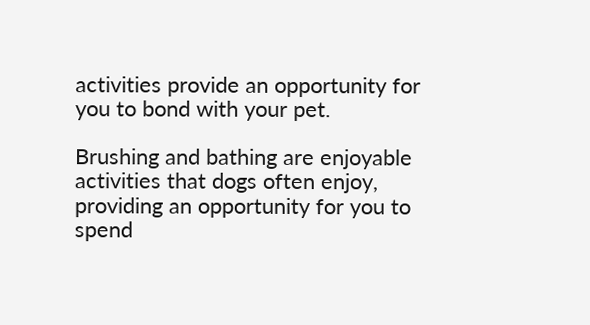activities provide an opportunity for you to bond with your pet.

Brushing and bathing are enjoyable activities that dogs often enjoy, providing an opportunity for you to spend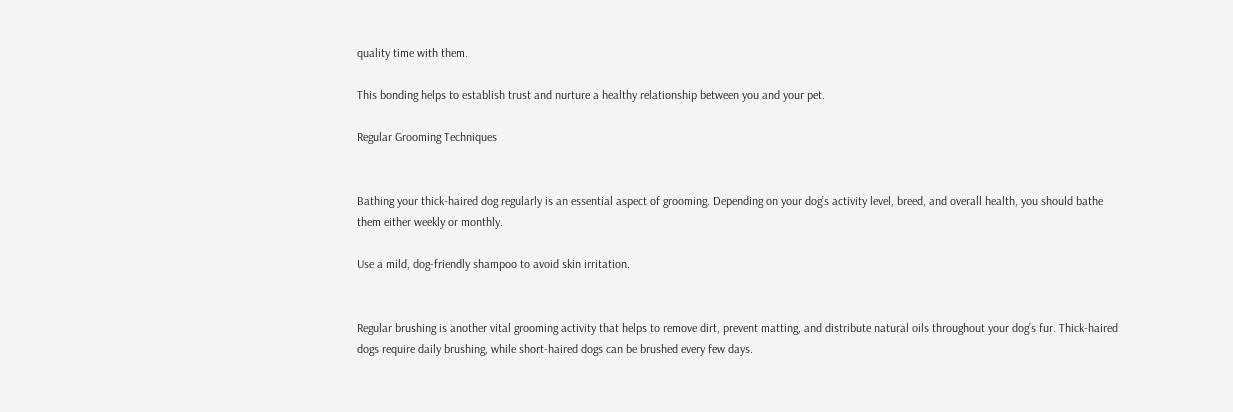quality time with them.

This bonding helps to establish trust and nurture a healthy relationship between you and your pet.

Regular Grooming Techniques


Bathing your thick-haired dog regularly is an essential aspect of grooming. Depending on your dog’s activity level, breed, and overall health, you should bathe them either weekly or monthly.

Use a mild, dog-friendly shampoo to avoid skin irritation.


Regular brushing is another vital grooming activity that helps to remove dirt, prevent matting, and distribute natural oils throughout your dog’s fur. Thick-haired dogs require daily brushing, while short-haired dogs can be brushed every few days.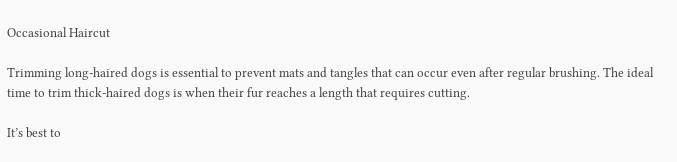Occasional Haircut

Trimming long-haired dogs is essential to prevent mats and tangles that can occur even after regular brushing. The ideal time to trim thick-haired dogs is when their fur reaches a length that requires cutting.

It’s best to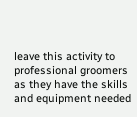leave this activity to professional groomers as they have the skills and equipment needed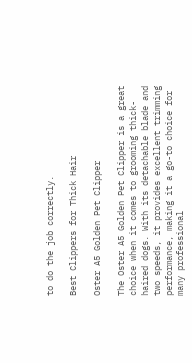to do the job correctly.

Best Clippers for Thick Hair

Oster A5 Golden Pet Clipper

The Oster A5 Golden Pet Clipper is a great choice when it comes to grooming thick-haired dogs. With its detachable blade and two speeds, it provides excellent trimming performance, making it a go-to choice for many professional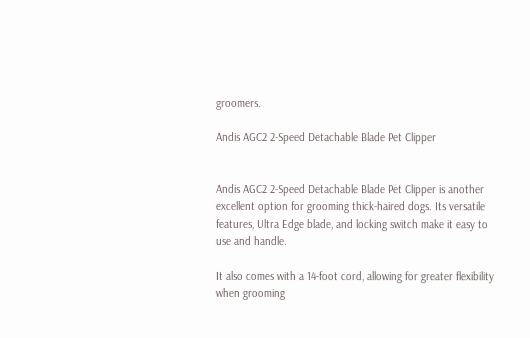groomers.

Andis AGC2 2-Speed Detachable Blade Pet Clipper


Andis AGC2 2-Speed Detachable Blade Pet Clipper is another excellent option for grooming thick-haired dogs. Its versatile features, Ultra Edge blade, and locking switch make it easy to use and handle.

It also comes with a 14-foot cord, allowing for greater flexibility when grooming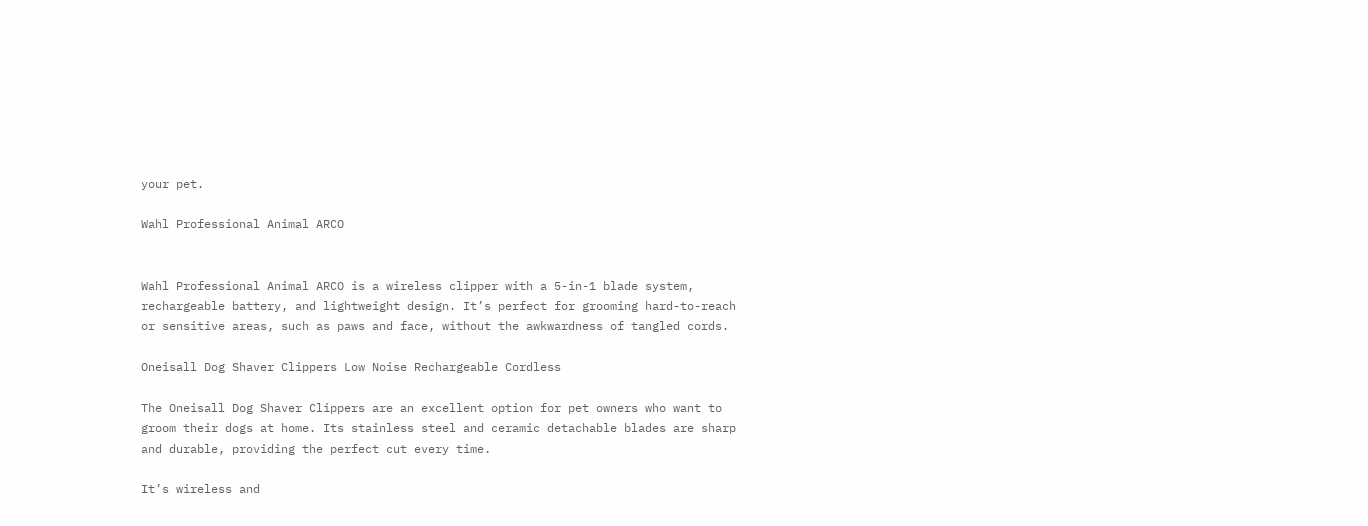your pet.

Wahl Professional Animal ARCO


Wahl Professional Animal ARCO is a wireless clipper with a 5-in-1 blade system, rechargeable battery, and lightweight design. It’s perfect for grooming hard-to-reach or sensitive areas, such as paws and face, without the awkwardness of tangled cords.

Oneisall Dog Shaver Clippers Low Noise Rechargeable Cordless

The Oneisall Dog Shaver Clippers are an excellent option for pet owners who want to groom their dogs at home. Its stainless steel and ceramic detachable blades are sharp and durable, providing the perfect cut every time.

It’s wireless and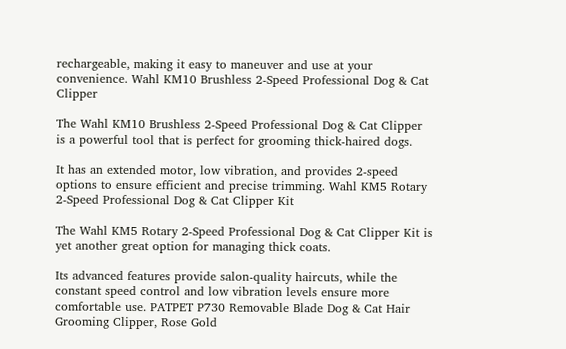rechargeable, making it easy to maneuver and use at your convenience. Wahl KM10 Brushless 2-Speed Professional Dog & Cat Clipper

The Wahl KM10 Brushless 2-Speed Professional Dog & Cat Clipper is a powerful tool that is perfect for grooming thick-haired dogs.

It has an extended motor, low vibration, and provides 2-speed options to ensure efficient and precise trimming. Wahl KM5 Rotary 2-Speed Professional Dog & Cat Clipper Kit

The Wahl KM5 Rotary 2-Speed Professional Dog & Cat Clipper Kit is yet another great option for managing thick coats.

Its advanced features provide salon-quality haircuts, while the constant speed control and low vibration levels ensure more comfortable use. PATPET P730 Removable Blade Dog & Cat Hair Grooming Clipper, Rose Gold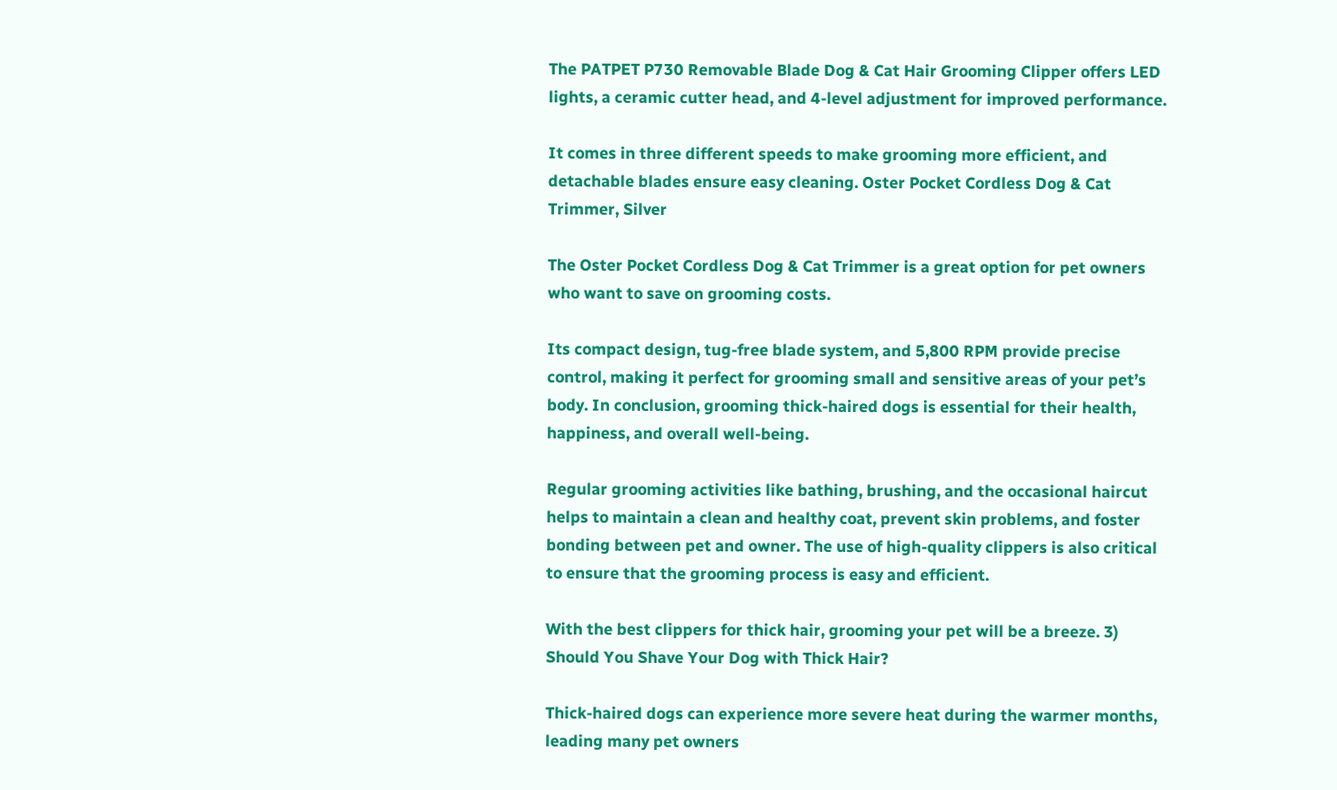The PATPET P730 Removable Blade Dog & Cat Hair Grooming Clipper offers LED lights, a ceramic cutter head, and 4-level adjustment for improved performance.

It comes in three different speeds to make grooming more efficient, and detachable blades ensure easy cleaning. Oster Pocket Cordless Dog & Cat Trimmer, Silver

The Oster Pocket Cordless Dog & Cat Trimmer is a great option for pet owners who want to save on grooming costs.

Its compact design, tug-free blade system, and 5,800 RPM provide precise control, making it perfect for grooming small and sensitive areas of your pet’s body. In conclusion, grooming thick-haired dogs is essential for their health, happiness, and overall well-being.

Regular grooming activities like bathing, brushing, and the occasional haircut helps to maintain a clean and healthy coat, prevent skin problems, and foster bonding between pet and owner. The use of high-quality clippers is also critical to ensure that the grooming process is easy and efficient.

With the best clippers for thick hair, grooming your pet will be a breeze. 3) Should You Shave Your Dog with Thick Hair?

Thick-haired dogs can experience more severe heat during the warmer months, leading many pet owners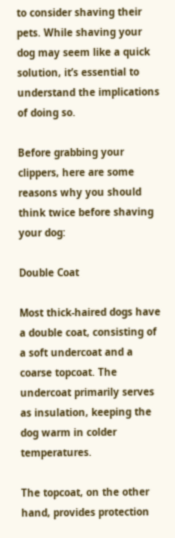to consider shaving their pets. While shaving your dog may seem like a quick solution, it’s essential to understand the implications of doing so.

Before grabbing your clippers, here are some reasons why you should think twice before shaving your dog:

Double Coat

Most thick-haired dogs have a double coat, consisting of a soft undercoat and a coarse topcoat. The undercoat primarily serves as insulation, keeping the dog warm in colder temperatures.

The topcoat, on the other hand, provides protection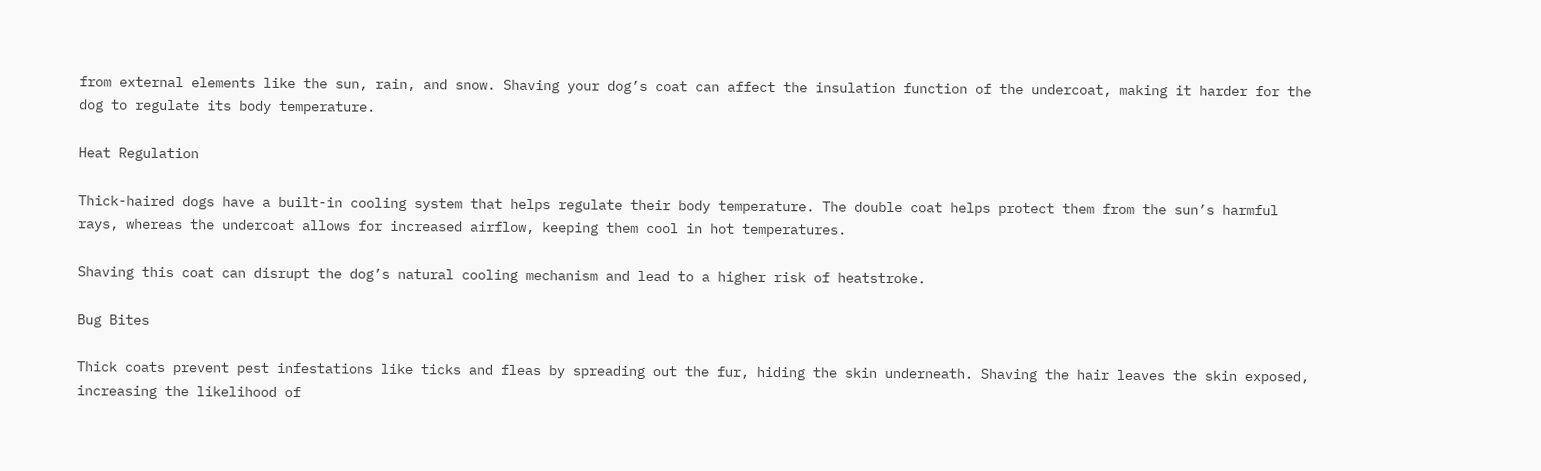from external elements like the sun, rain, and snow. Shaving your dog’s coat can affect the insulation function of the undercoat, making it harder for the dog to regulate its body temperature.

Heat Regulation

Thick-haired dogs have a built-in cooling system that helps regulate their body temperature. The double coat helps protect them from the sun’s harmful rays, whereas the undercoat allows for increased airflow, keeping them cool in hot temperatures.

Shaving this coat can disrupt the dog’s natural cooling mechanism and lead to a higher risk of heatstroke.

Bug Bites

Thick coats prevent pest infestations like ticks and fleas by spreading out the fur, hiding the skin underneath. Shaving the hair leaves the skin exposed, increasing the likelihood of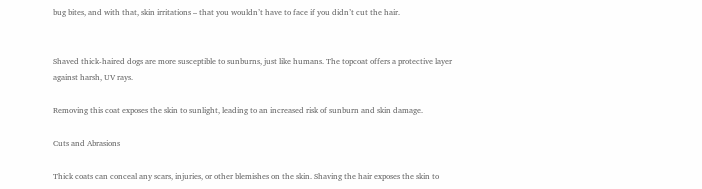bug bites, and with that, skin irritations – that you wouldn’t have to face if you didn’t cut the hair.


Shaved thick-haired dogs are more susceptible to sunburns, just like humans. The topcoat offers a protective layer against harsh, UV rays.

Removing this coat exposes the skin to sunlight, leading to an increased risk of sunburn and skin damage.

Cuts and Abrasions

Thick coats can conceal any scars, injuries, or other blemishes on the skin. Shaving the hair exposes the skin to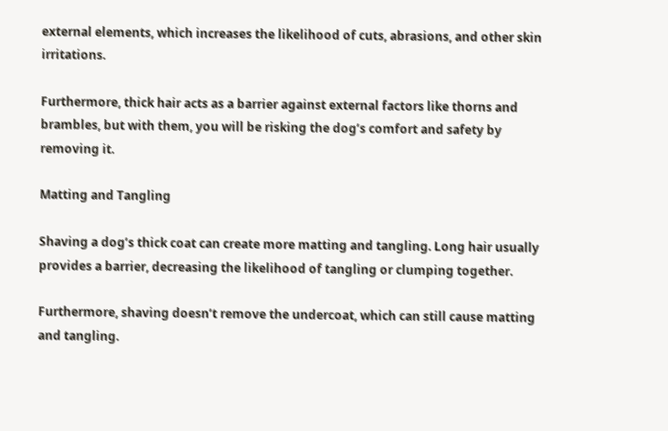external elements, which increases the likelihood of cuts, abrasions, and other skin irritations.

Furthermore, thick hair acts as a barrier against external factors like thorns and brambles, but with them, you will be risking the dog’s comfort and safety by removing it.

Matting and Tangling

Shaving a dog’s thick coat can create more matting and tangling. Long hair usually provides a barrier, decreasing the likelihood of tangling or clumping together.

Furthermore, shaving doesn’t remove the undercoat, which can still cause matting and tangling.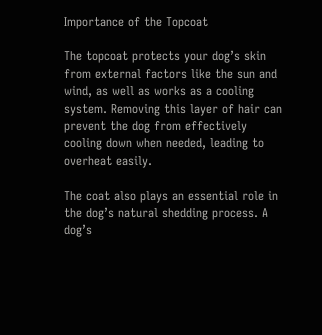Importance of the Topcoat

The topcoat protects your dog’s skin from external factors like the sun and wind, as well as works as a cooling system. Removing this layer of hair can prevent the dog from effectively cooling down when needed, leading to overheat easily.

The coat also plays an essential role in the dog’s natural shedding process. A dog’s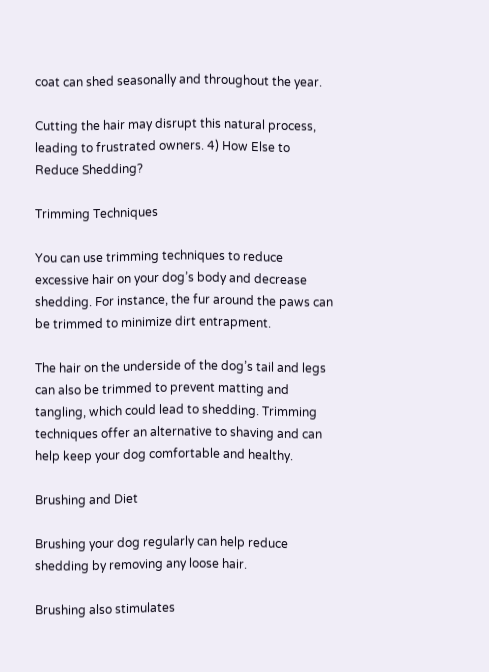coat can shed seasonally and throughout the year.

Cutting the hair may disrupt this natural process, leading to frustrated owners. 4) How Else to Reduce Shedding?

Trimming Techniques

You can use trimming techniques to reduce excessive hair on your dog’s body and decrease shedding. For instance, the fur around the paws can be trimmed to minimize dirt entrapment.

The hair on the underside of the dog’s tail and legs can also be trimmed to prevent matting and tangling, which could lead to shedding. Trimming techniques offer an alternative to shaving and can help keep your dog comfortable and healthy.

Brushing and Diet

Brushing your dog regularly can help reduce shedding by removing any loose hair.

Brushing also stimulates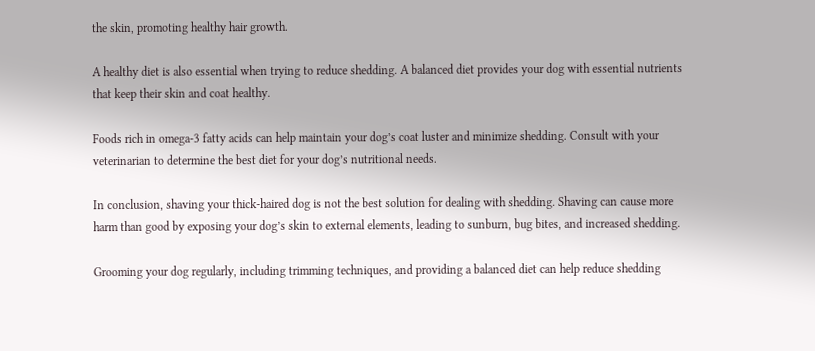the skin, promoting healthy hair growth.

A healthy diet is also essential when trying to reduce shedding. A balanced diet provides your dog with essential nutrients that keep their skin and coat healthy.

Foods rich in omega-3 fatty acids can help maintain your dog’s coat luster and minimize shedding. Consult with your veterinarian to determine the best diet for your dog’s nutritional needs.

In conclusion, shaving your thick-haired dog is not the best solution for dealing with shedding. Shaving can cause more harm than good by exposing your dog’s skin to external elements, leading to sunburn, bug bites, and increased shedding.

Grooming your dog regularly, including trimming techniques, and providing a balanced diet can help reduce shedding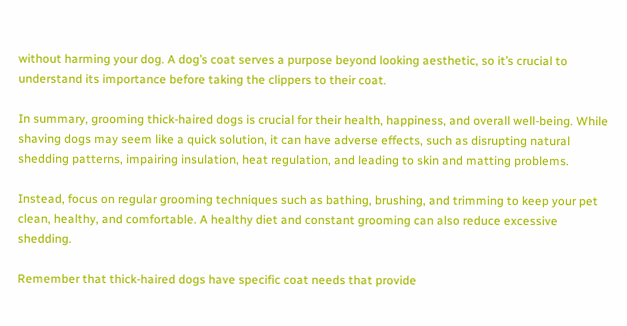without harming your dog. A dog’s coat serves a purpose beyond looking aesthetic, so it’s crucial to understand its importance before taking the clippers to their coat.

In summary, grooming thick-haired dogs is crucial for their health, happiness, and overall well-being. While shaving dogs may seem like a quick solution, it can have adverse effects, such as disrupting natural shedding patterns, impairing insulation, heat regulation, and leading to skin and matting problems.

Instead, focus on regular grooming techniques such as bathing, brushing, and trimming to keep your pet clean, healthy, and comfortable. A healthy diet and constant grooming can also reduce excessive shedding.

Remember that thick-haired dogs have specific coat needs that provide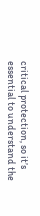critical protection, so it’s essential to understand the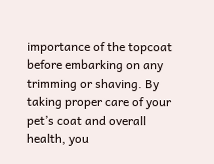importance of the topcoat before embarking on any trimming or shaving. By taking proper care of your pet’s coat and overall health, you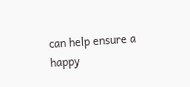can help ensure a happy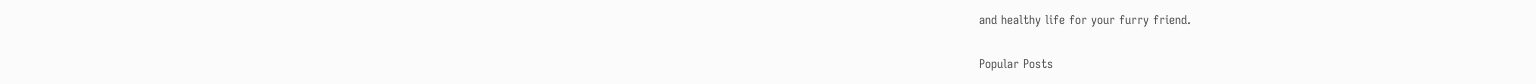and healthy life for your furry friend.

Popular Posts